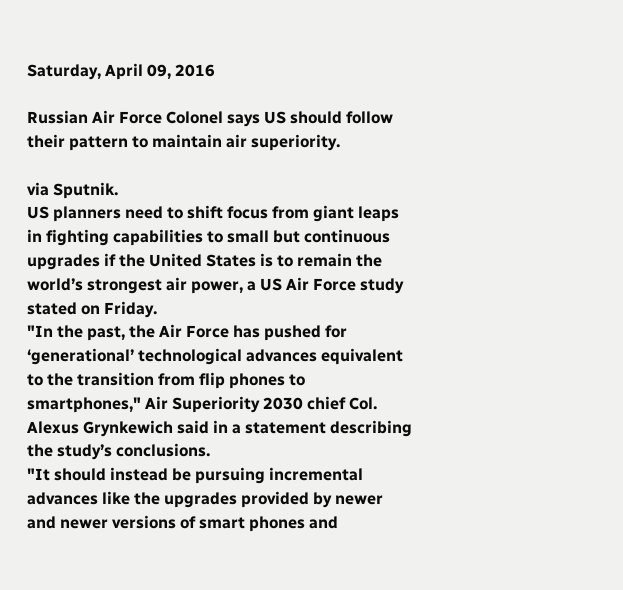Saturday, April 09, 2016

Russian Air Force Colonel says US should follow their pattern to maintain air superiority.

via Sputnik.
US planners need to shift focus from giant leaps in fighting capabilities to small but continuous upgrades if the United States is to remain the world’s strongest air power, a US Air Force study stated on Friday.
"In the past, the Air Force has pushed for ‘generational’ technological advances equivalent to the transition from flip phones to smartphones," Air Superiority 2030 chief Col. Alexus Grynkewich said in a statement describing the study’s conclusions.
"It should instead be pursuing incremental advances like the upgrades provided by newer and newer versions of smart phones and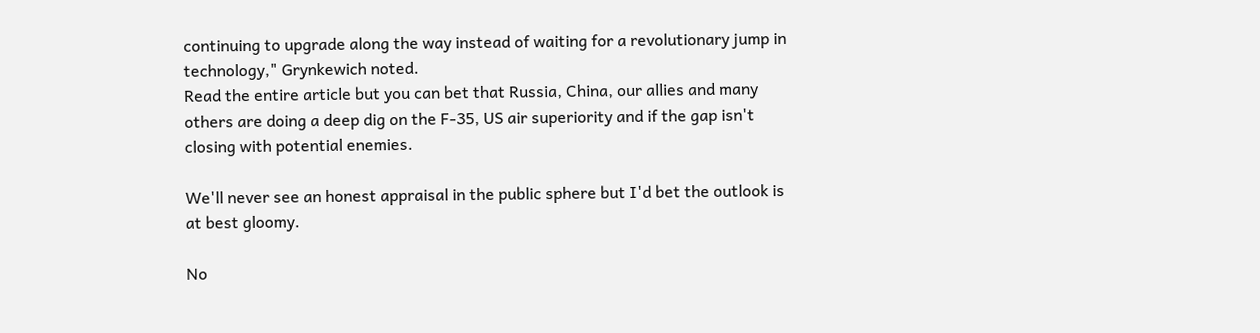continuing to upgrade along the way instead of waiting for a revolutionary jump in technology," Grynkewich noted.
Read the entire article but you can bet that Russia, China, our allies and many others are doing a deep dig on the F-35, US air superiority and if the gap isn't closing with potential enemies.

We'll never see an honest appraisal in the public sphere but I'd bet the outlook is at best gloomy.

No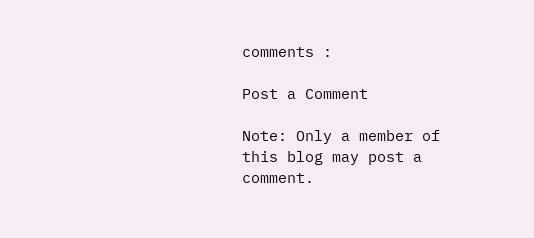comments :

Post a Comment

Note: Only a member of this blog may post a comment.